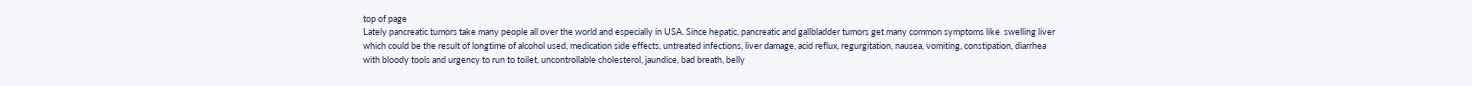top of page
Lately pancreatic tumors take many people all over the world and especially in USA. Since hepatic, pancreatic and gallbladder tumors get many common symptoms like  swelling liver which could be the result of longtime of alcohol used, medication side effects, untreated infections, liver damage, acid reflux, regurgitation, nausea, vomiting, constipation, diarrhea with bloody tools and urgency to run to toilet, uncontrollable cholesterol, jaundice, bad breath, belly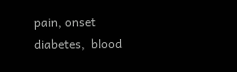pain, onset diabetes,  blood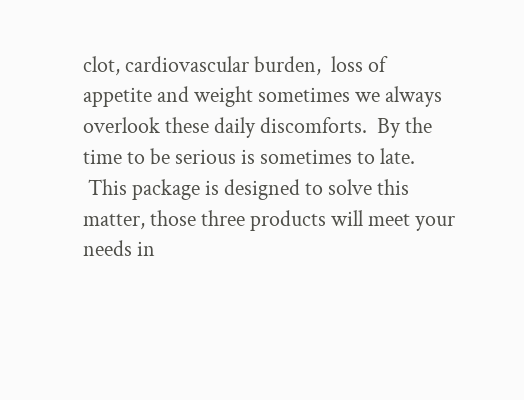clot, cardiovascular burden,  loss of appetite and weight sometimes we always overlook these daily discomforts.  By the time to be serious is sometimes to late.
 This package is designed to solve this matter, those three products will meet your needs in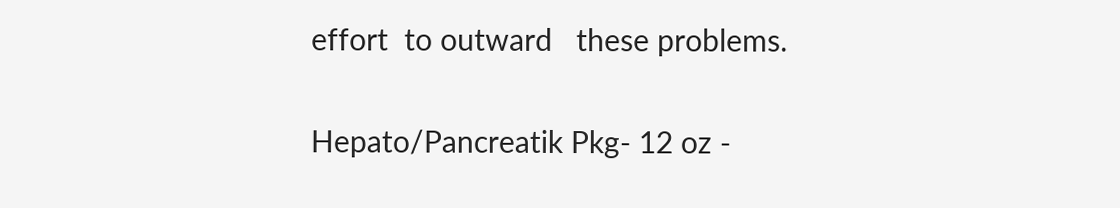effort  to outward   these problems.

Hepato/Pancreatik Pkg- 12 oz -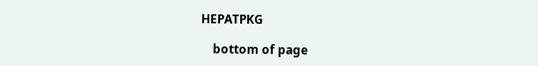HEPATPKG

    bottom of page